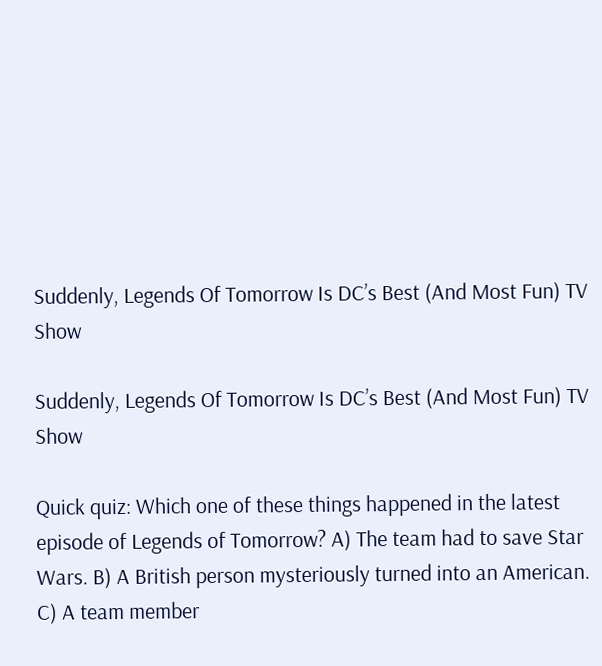Suddenly, Legends Of Tomorrow Is DC’s Best (And Most Fun) TV Show

Suddenly, Legends Of Tomorrow Is DC’s Best (And Most Fun) TV Show

Quick quiz: Which one of these things happened in the latest episode of Legends of Tomorrow? A) The team had to save Star Wars. B) A British person mysteriously turned into an American. C) A team member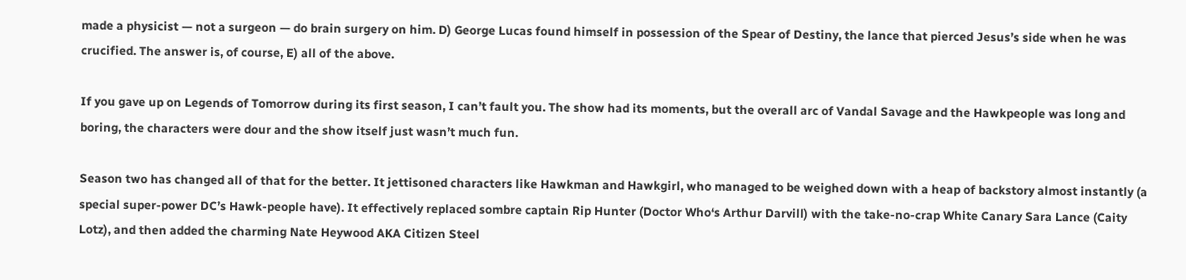made a physicist — not a surgeon — do brain surgery on him. D) George Lucas found himself in possession of the Spear of Destiny, the lance that pierced Jesus’s side when he was crucified. The answer is, of course, E) all of the above.

If you gave up on Legends of Tomorrow during its first season, I can’t fault you. The show had its moments, but the overall arc of Vandal Savage and the Hawkpeople was long and boring, the characters were dour and the show itself just wasn’t much fun.

Season two has changed all of that for the better. It jettisoned characters like Hawkman and Hawkgirl, who managed to be weighed down with a heap of backstory almost instantly (a special super-power DC’s Hawk-people have). It effectively replaced sombre captain Rip Hunter (Doctor Who‘s Arthur Darvill) with the take-no-crap White Canary Sara Lance (Caity Lotz), and then added the charming Nate Heywood AKA Citizen Steel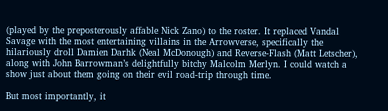(played by the preposterously affable Nick Zano) to the roster. It replaced Vandal Savage with the most entertaining villains in the Arrowverse, specifically the hilariously droll Damien Darhk (Neal McDonough) and Reverse-Flash (Matt Letscher), along with John Barrowman’s delightfully bitchy Malcolm Merlyn. I could watch a show just about them going on their evil road-trip through time.

But most importantly, it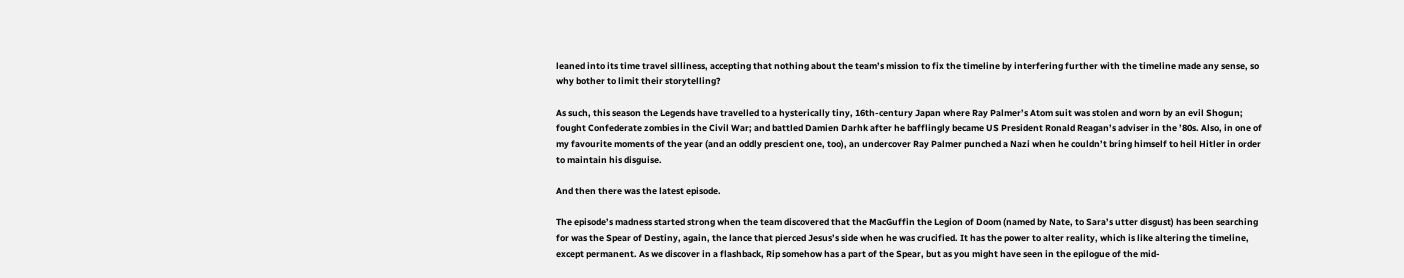leaned into its time travel silliness, accepting that nothing about the team’s mission to fix the timeline by interfering further with the timeline made any sense, so why bother to limit their storytelling?

As such, this season the Legends have travelled to a hysterically tiny, 16th-century Japan where Ray Palmer’s Atom suit was stolen and worn by an evil Shogun; fought Confederate zombies in the Civil War; and battled Damien Darhk after he bafflingly became US President Ronald Reagan’s adviser in the ’80s. Also, in one of my favourite moments of the year (and an oddly prescient one, too), an undercover Ray Palmer punched a Nazi when he couldn’t bring himself to heil Hitler in order to maintain his disguise.

And then there was the latest episode.

The episode’s madness started strong when the team discovered that the MacGuffin the Legion of Doom (named by Nate, to Sara’s utter disgust) has been searching for was the Spear of Destiny, again, the lance that pierced Jesus’s side when he was crucified. It has the power to alter reality, which is like altering the timeline, except permanent. As we discover in a flashback, Rip somehow has a part of the Spear, but as you might have seen in the epilogue of the mid-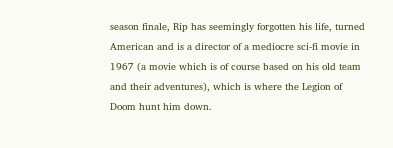season finale, Rip has seemingly forgotten his life, turned American and is a director of a mediocre sci-fi movie in 1967 (a movie which is of course based on his old team and their adventures), which is where the Legion of Doom hunt him down.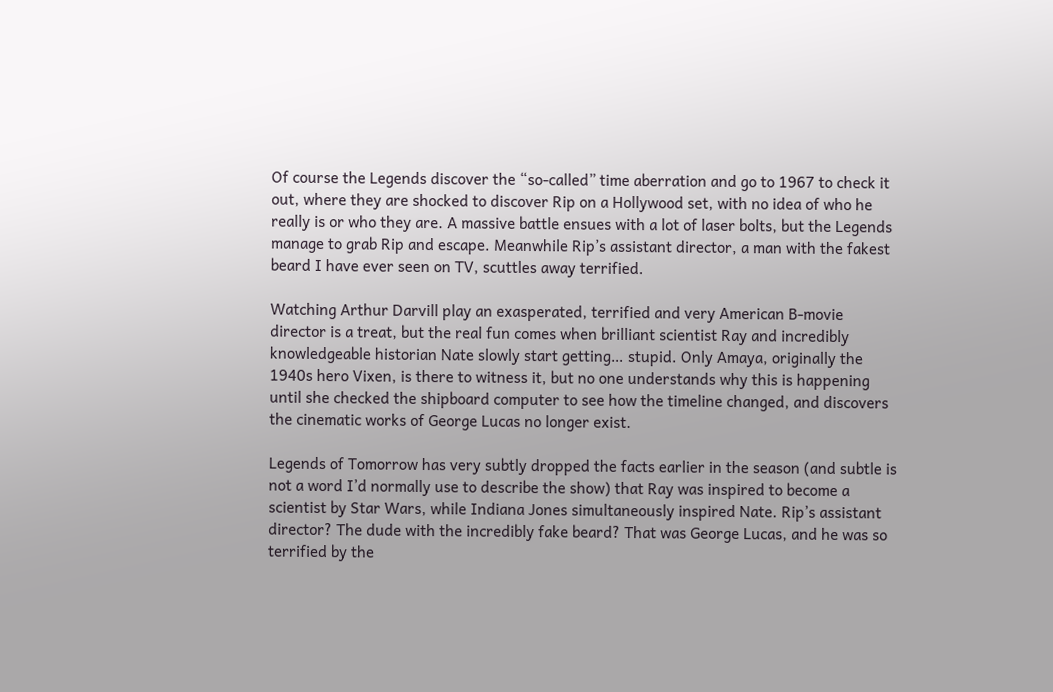Of course the Legends discover the “so-called” time aberration and go to 1967 to check it out, where they are shocked to discover Rip on a Hollywood set, with no idea of who he really is or who they are. A massive battle ensues with a lot of laser bolts, but the Legends manage to grab Rip and escape. Meanwhile Rip’s assistant director, a man with the fakest beard I have ever seen on TV, scuttles away terrified.

Watching Arthur Darvill play an exasperated, terrified and very American B-movie director is a treat, but the real fun comes when brilliant scientist Ray and incredibly knowledgeable historian Nate slowly start getting… stupid. Only Amaya, originally the 1940s hero Vixen, is there to witness it, but no one understands why this is happening until she checked the shipboard computer to see how the timeline changed, and discovers the cinematic works of George Lucas no longer exist.

Legends of Tomorrow has very subtly dropped the facts earlier in the season (and subtle is not a word I’d normally use to describe the show) that Ray was inspired to become a scientist by Star Wars, while Indiana Jones simultaneously inspired Nate. Rip’s assistant director? The dude with the incredibly fake beard? That was George Lucas, and he was so terrified by the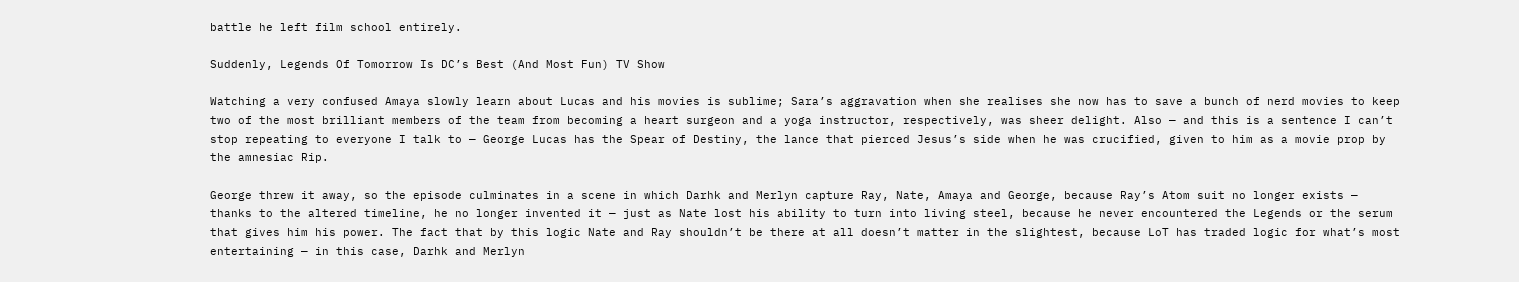battle he left film school entirely.

Suddenly, Legends Of Tomorrow Is DC’s Best (And Most Fun) TV Show

Watching a very confused Amaya slowly learn about Lucas and his movies is sublime; Sara’s aggravation when she realises she now has to save a bunch of nerd movies to keep two of the most brilliant members of the team from becoming a heart surgeon and a yoga instructor, respectively, was sheer delight. Also — and this is a sentence I can’t stop repeating to everyone I talk to — George Lucas has the Spear of Destiny, the lance that pierced Jesus’s side when he was crucified, given to him as a movie prop by the amnesiac Rip.

George threw it away, so the episode culminates in a scene in which Darhk and Merlyn capture Ray, Nate, Amaya and George, because Ray’s Atom suit no longer exists — thanks to the altered timeline, he no longer invented it — just as Nate lost his ability to turn into living steel, because he never encountered the Legends or the serum that gives him his power. The fact that by this logic Nate and Ray shouldn’t be there at all doesn’t matter in the slightest, because LoT has traded logic for what’s most entertaining — in this case, Darhk and Merlyn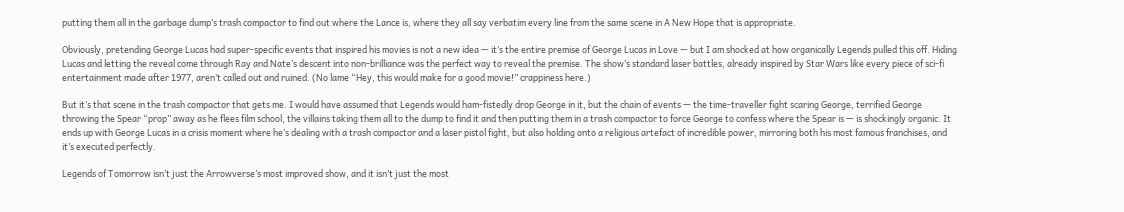putting them all in the garbage dump’s trash compactor to find out where the Lance is, where they all say verbatim every line from the same scene in A New Hope that is appropriate.

Obviously, pretending George Lucas had super-specific events that inspired his movies is not a new idea — it’s the entire premise of George Lucas in Love — but I am shocked at how organically Legends pulled this off. Hiding Lucas and letting the reveal come through Ray and Nate’s descent into non-brilliance was the perfect way to reveal the premise. The show’s standard laser battles, already inspired by Star Wars like every piece of sci-fi entertainment made after 1977, aren’t called out and ruined. (No lame “Hey, this would make for a good movie!” crappiness here.)

But it’s that scene in the trash compactor that gets me. I would have assumed that Legends would ham-fistedly drop George in it, but the chain of events — the time-traveller fight scaring George, terrified George throwing the Spear “prop” away as he flees film school, the villains taking them all to the dump to find it and then putting them in a trash compactor to force George to confess where the Spear is — is shockingly organic. It ends up with George Lucas in a crisis moment where he’s dealing with a trash compactor and a laser pistol fight, but also holding onto a religious artefact of incredible power, mirroring both his most famous franchises, and it’s executed perfectly.

Legends of Tomorrow isn’t just the Arrowverse’s most improved show, and it isn’t just the most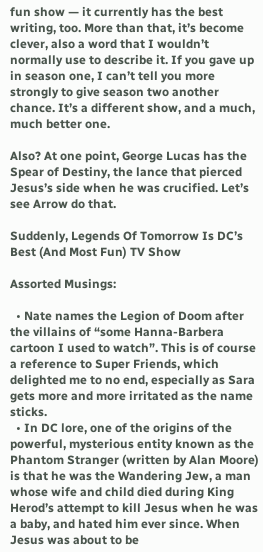fun show — it currently has the best writing, too. More than that, it’s become clever, also a word that I wouldn’t normally use to describe it. If you gave up in season one, I can’t tell you more strongly to give season two another chance. It’s a different show, and a much, much better one.

Also? At one point, George Lucas has the Spear of Destiny, the lance that pierced Jesus’s side when he was crucified. Let’s see Arrow do that.

Suddenly, Legends Of Tomorrow Is DC’s Best (And Most Fun) TV Show

Assorted Musings:

  • Nate names the Legion of Doom after the villains of “some Hanna-Barbera cartoon I used to watch”. This is of course a reference to Super Friends, which delighted me to no end, especially as Sara gets more and more irritated as the name sticks.
  • In DC lore, one of the origins of the powerful, mysterious entity known as the Phantom Stranger (written by Alan Moore) is that he was the Wandering Jew, a man whose wife and child died during King Herod’s attempt to kill Jesus when he was a baby, and hated him ever since. When Jesus was about to be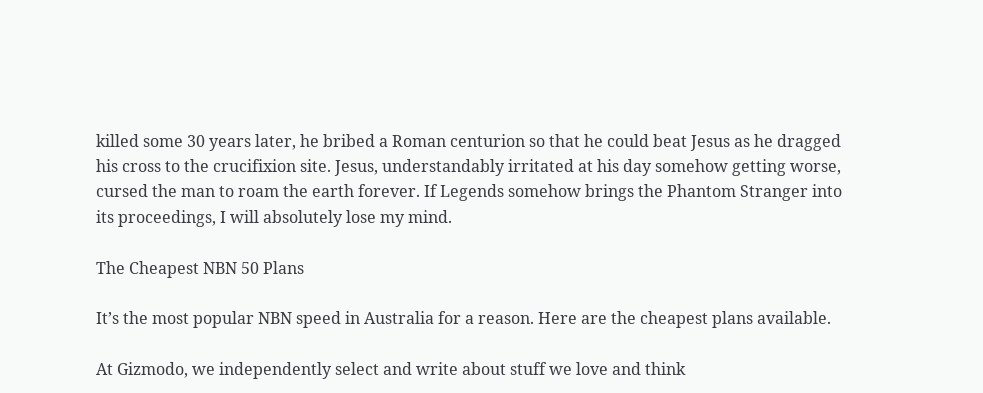killed some 30 years later, he bribed a Roman centurion so that he could beat Jesus as he dragged his cross to the crucifixion site. Jesus, understandably irritated at his day somehow getting worse, cursed the man to roam the earth forever. If Legends somehow brings the Phantom Stranger into its proceedings, I will absolutely lose my mind.

The Cheapest NBN 50 Plans

It’s the most popular NBN speed in Australia for a reason. Here are the cheapest plans available.

At Gizmodo, we independently select and write about stuff we love and think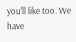you'll like too. We have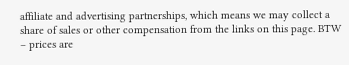affiliate and advertising partnerships, which means we may collect a share of sales or other compensation from the links on this page. BTW – prices are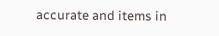accurate and items in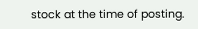stock at the time of posting.